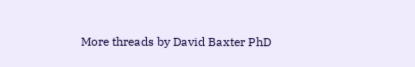More threads by David Baxter PhD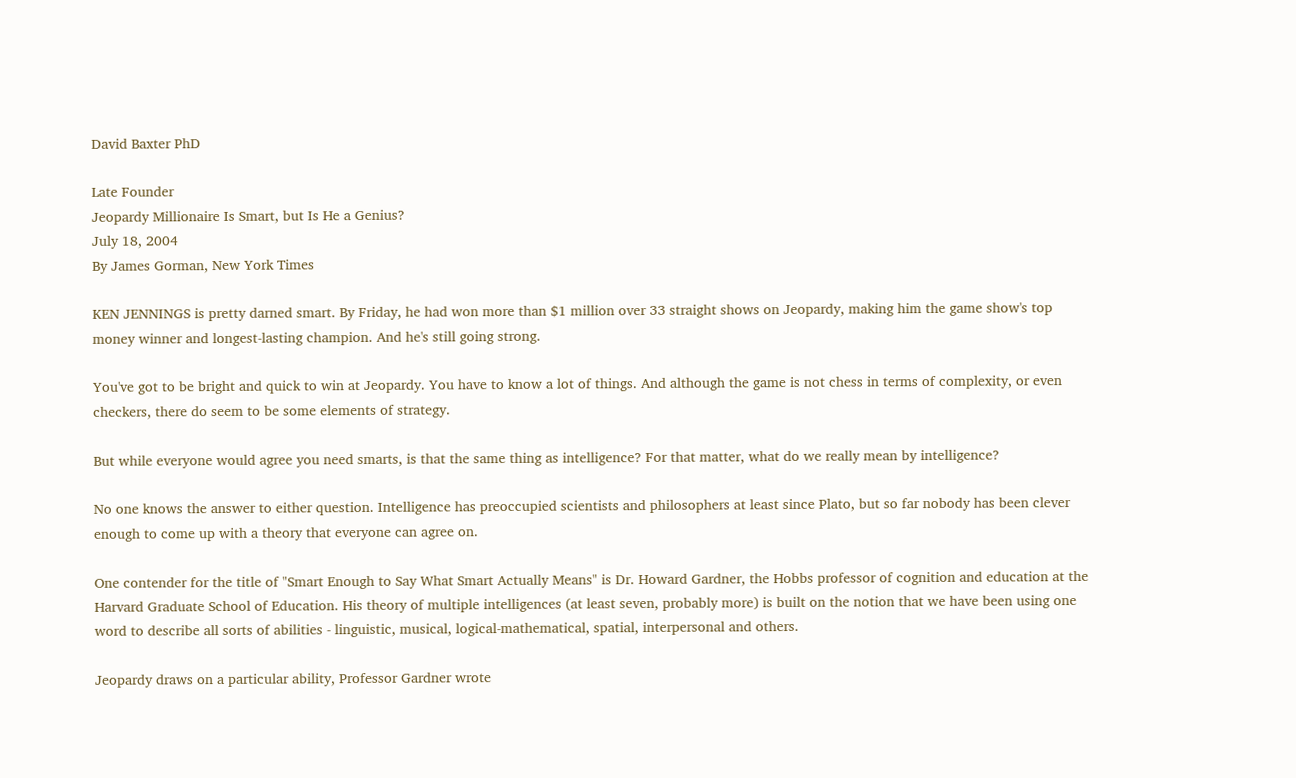David Baxter PhD

Late Founder
Jeopardy Millionaire Is Smart, but Is He a Genius?
July 18, 2004
By James Gorman, New York Times

KEN JENNINGS is pretty darned smart. By Friday, he had won more than $1 million over 33 straight shows on Jeopardy, making him the game show's top money winner and longest-lasting champion. And he's still going strong.

You've got to be bright and quick to win at Jeopardy. You have to know a lot of things. And although the game is not chess in terms of complexity, or even checkers, there do seem to be some elements of strategy.

But while everyone would agree you need smarts, is that the same thing as intelligence? For that matter, what do we really mean by intelligence?

No one knows the answer to either question. Intelligence has preoccupied scientists and philosophers at least since Plato, but so far nobody has been clever enough to come up with a theory that everyone can agree on.

One contender for the title of "Smart Enough to Say What Smart Actually Means" is Dr. Howard Gardner, the Hobbs professor of cognition and education at the Harvard Graduate School of Education. His theory of multiple intelligences (at least seven, probably more) is built on the notion that we have been using one word to describe all sorts of abilities - linguistic, musical, logical-mathematical, spatial, interpersonal and others.

Jeopardy draws on a particular ability, Professor Gardner wrote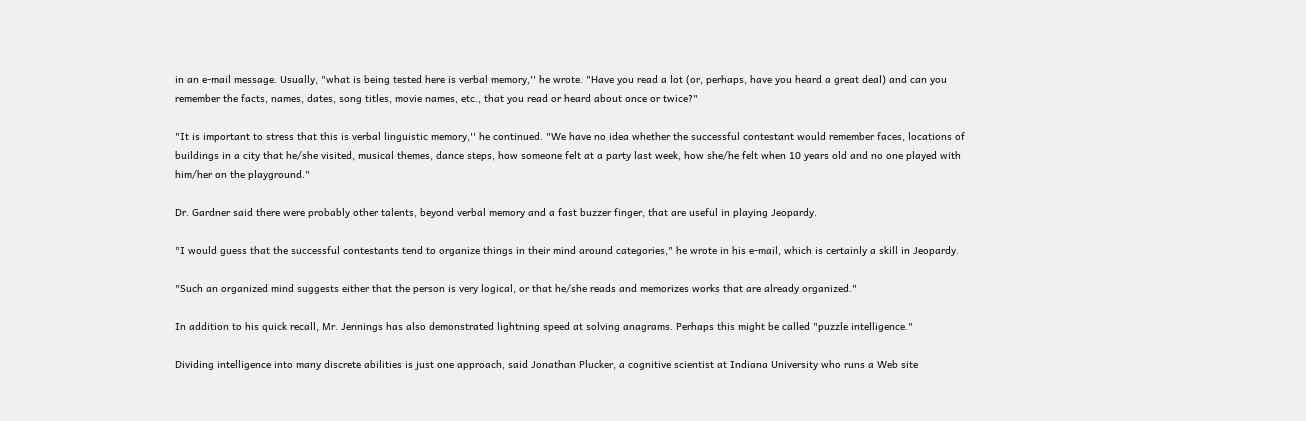in an e-mail message. Usually, "what is being tested here is verbal memory,'' he wrote. "Have you read a lot (or, perhaps, have you heard a great deal) and can you remember the facts, names, dates, song titles, movie names, etc., that you read or heard about once or twice?"

"It is important to stress that this is verbal linguistic memory,'' he continued. "We have no idea whether the successful contestant would remember faces, locations of buildings in a city that he/she visited, musical themes, dance steps, how someone felt at a party last week, how she/he felt when 10 years old and no one played with him/her on the playground."

Dr. Gardner said there were probably other talents, beyond verbal memory and a fast buzzer finger, that are useful in playing Jeopardy.

"I would guess that the successful contestants tend to organize things in their mind around categories," he wrote in his e-mail, which is certainly a skill in Jeopardy.

"Such an organized mind suggests either that the person is very logical, or that he/she reads and memorizes works that are already organized."

In addition to his quick recall, Mr. Jennings has also demonstrated lightning speed at solving anagrams. Perhaps this might be called "puzzle intelligence."

Dividing intelligence into many discrete abilities is just one approach, said Jonathan Plucker, a cognitive scientist at Indiana University who runs a Web site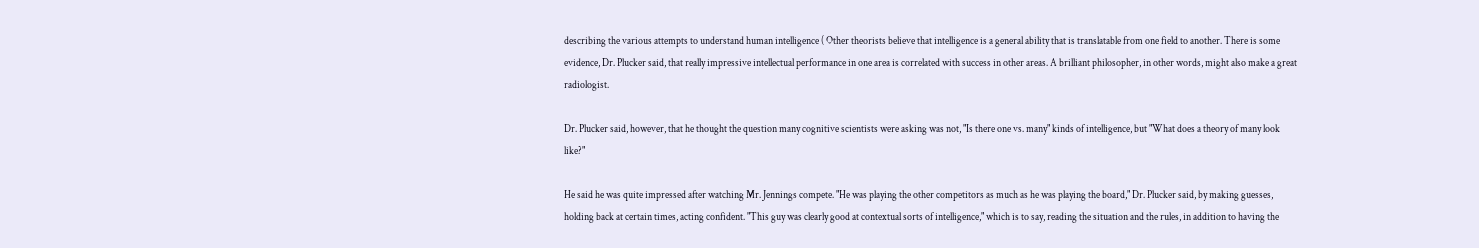describing the various attempts to understand human intelligence ( Other theorists believe that intelligence is a general ability that is translatable from one field to another. There is some evidence, Dr. Plucker said, that really impressive intellectual performance in one area is correlated with success in other areas. A brilliant philosopher, in other words, might also make a great radiologist.

Dr. Plucker said, however, that he thought the question many cognitive scientists were asking was not, "Is there one vs. many" kinds of intelligence, but "What does a theory of many look like?"

He said he was quite impressed after watching Mr. Jennings compete. "He was playing the other competitors as much as he was playing the board," Dr. Plucker said, by making guesses, holding back at certain times, acting confident. "This guy was clearly good at contextual sorts of intelligence," which is to say, reading the situation and the rules, in addition to having the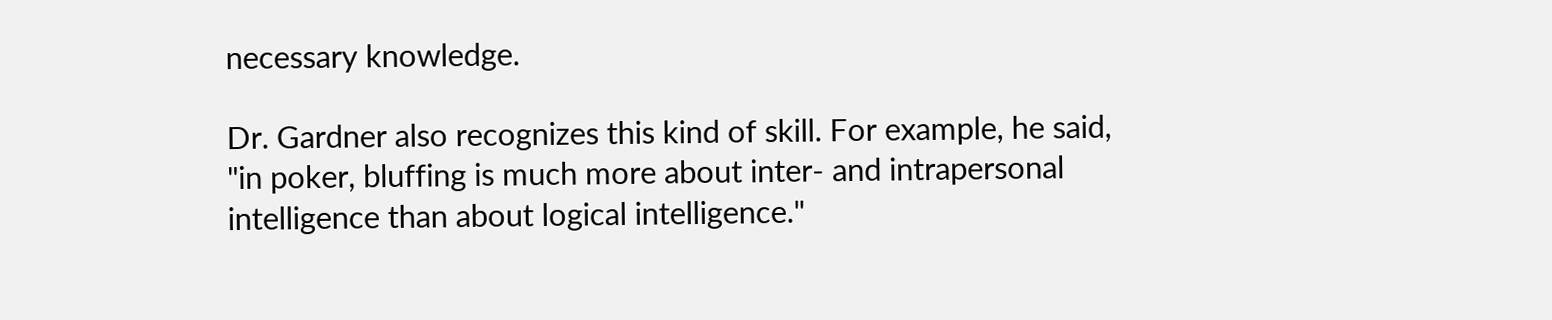necessary knowledge.

Dr. Gardner also recognizes this kind of skill. For example, he said, "in poker, bluffing is much more about inter- and intrapersonal intelligence than about logical intelligence."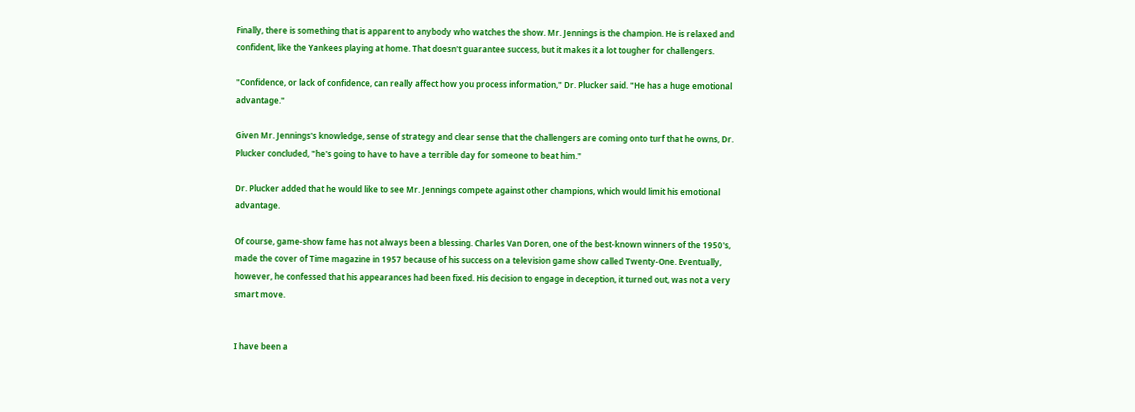Finally, there is something that is apparent to anybody who watches the show. Mr. Jennings is the champion. He is relaxed and confident, like the Yankees playing at home. That doesn't guarantee success, but it makes it a lot tougher for challengers.

"Confidence, or lack of confidence, can really affect how you process information," Dr. Plucker said. "He has a huge emotional advantage."

Given Mr. Jennings's knowledge, sense of strategy and clear sense that the challengers are coming onto turf that he owns, Dr. Plucker concluded, "he's going to have to have a terrible day for someone to beat him."

Dr. Plucker added that he would like to see Mr. Jennings compete against other champions, which would limit his emotional advantage.

Of course, game-show fame has not always been a blessing. Charles Van Doren, one of the best-known winners of the 1950's, made the cover of Time magazine in 1957 because of his success on a television game show called Twenty-One. Eventually, however, he confessed that his appearances had been fixed. His decision to engage in deception, it turned out, was not a very smart move.


I have been a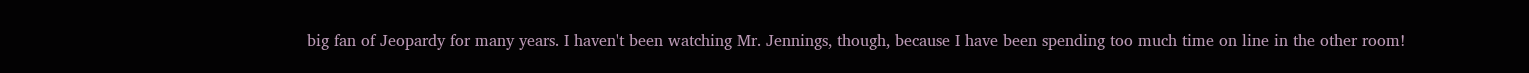big fan of Jeopardy for many years. I haven't been watching Mr. Jennings, though, because I have been spending too much time on line in the other room!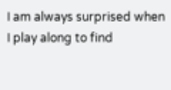I am always surprised when I play along to find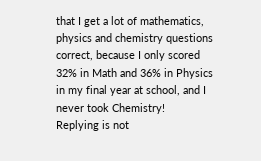that I get a lot of mathematics, physics and chemistry questions correct, because I only scored 32% in Math and 36% in Physics in my final year at school, and I never took Chemistry!
Replying is not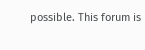possible. This forum is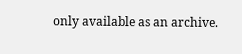only available as an archive.